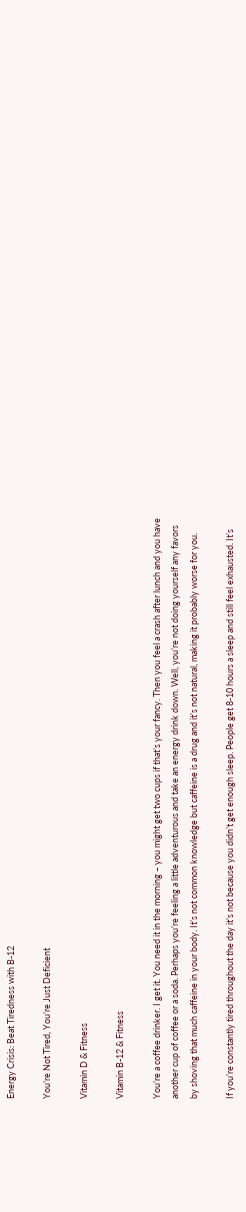Energy Crisis: Beat Tiredness with B-12

You’re Not Tired, You’re Just Deficient

Vitamin D & Fitness

Vitamin B-12 & Fitness

You’re a coffee drinker. I get it. You need it in the morning – you might get two cups if that’s your fancy. Then you feel a crash after lunch and you have another cup of coffee or a soda. Perhaps you’re feeling a little adventurous and take an energy drink down. Well, you’re not doing yourself any favors by shoving that much caffeine in your body. It’s not common knowledge but caffeine is a drug and it’s not natural, making it probably worse for you.

If you’re constantly tired throughout the day it’s not because you didn’t get enough sleep. People get 8-10 hours a sleep and still feel exhausted. It’s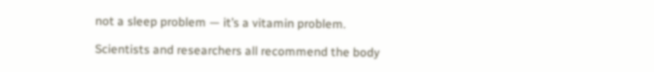not a sleep problem — it’s a vitamin problem.

Scientists and researchers all recommend the body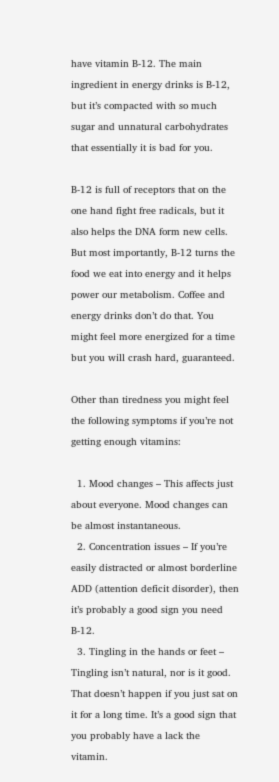have vitamin B-12. The main ingredient in energy drinks is B-12, but it’s compacted with so much sugar and unnatural carbohydrates that essentially it is bad for you.

B-12 is full of receptors that on the one hand fight free radicals, but it also helps the DNA form new cells. But most importantly, B-12 turns the food we eat into energy and it helps power our metabolism. Coffee and energy drinks don’t do that. You might feel more energized for a time but you will crash hard, guaranteed.

Other than tiredness you might feel the following symptoms if you’re not getting enough vitamins:

  1. Mood changes – This affects just about everyone. Mood changes can be almost instantaneous.
  2. Concentration issues – If you’re easily distracted or almost borderline ADD (attention deficit disorder), then it’s probably a good sign you need B-12.
  3. Tingling in the hands or feet – Tingling isn’t natural, nor is it good. That doesn’t happen if you just sat on it for a long time. It’s a good sign that you probably have a lack the vitamin.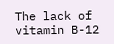The lack of vitamin B-12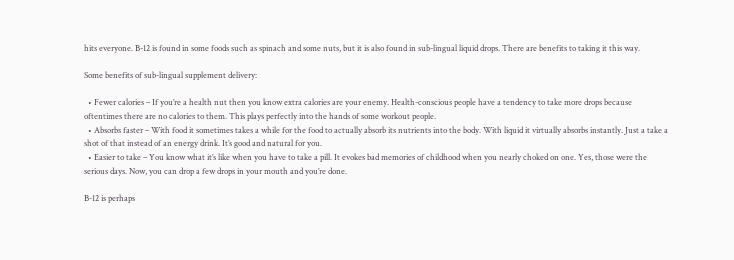hits everyone. B-12 is found in some foods such as spinach and some nuts, but it is also found in sub-lingual liquid drops. There are benefits to taking it this way.

Some benefits of sub-lingual supplement delivery:

  • Fewer calories – If you’re a health nut then you know extra calories are your enemy. Health-conscious people have a tendency to take more drops because oftentimes there are no calories to them. This plays perfectly into the hands of some workout people.
  • Absorbs faster – With food it sometimes takes a while for the food to actually absorb its nutrients into the body. With liquid it virtually absorbs instantly. Just a take a shot of that instead of an energy drink. It’s good and natural for you.
  • Easier to take – You know what it’s like when you have to take a pill. It evokes bad memories of childhood when you nearly choked on one. Yes, those were the serious days. Now, you can drop a few drops in your mouth and you’re done.

B-12 is perhaps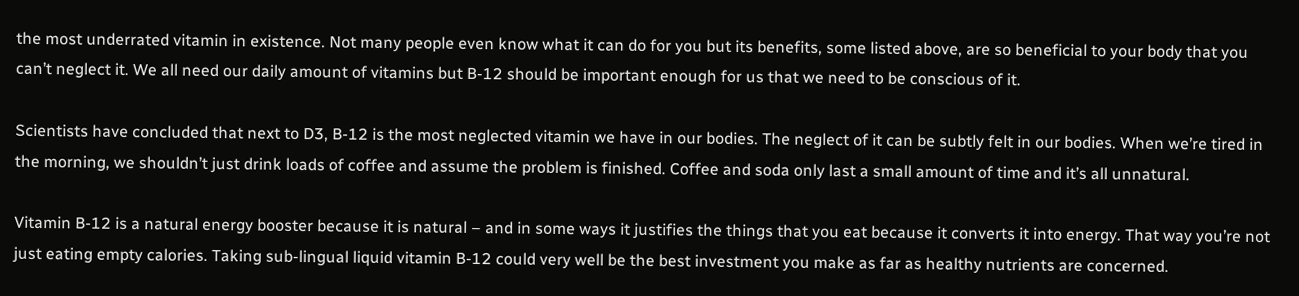the most underrated vitamin in existence. Not many people even know what it can do for you but its benefits, some listed above, are so beneficial to your body that you can’t neglect it. We all need our daily amount of vitamins but B-12 should be important enough for us that we need to be conscious of it.

Scientists have concluded that next to D3, B-12 is the most neglected vitamin we have in our bodies. The neglect of it can be subtly felt in our bodies. When we’re tired in the morning, we shouldn’t just drink loads of coffee and assume the problem is finished. Coffee and soda only last a small amount of time and it’s all unnatural.

Vitamin B-12 is a natural energy booster because it is natural – and in some ways it justifies the things that you eat because it converts it into energy. That way you’re not just eating empty calories. Taking sub-lingual liquid vitamin B-12 could very well be the best investment you make as far as healthy nutrients are concerned.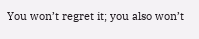You won’t regret it; you also won’t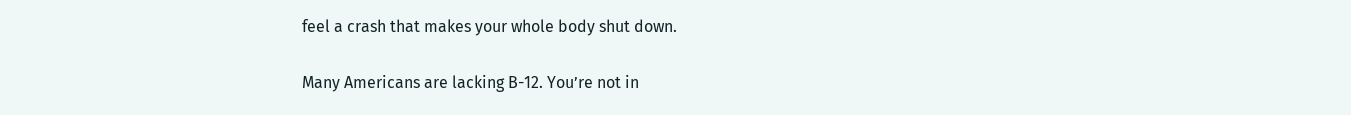feel a crash that makes your whole body shut down.

Many Americans are lacking B-12. You’re not in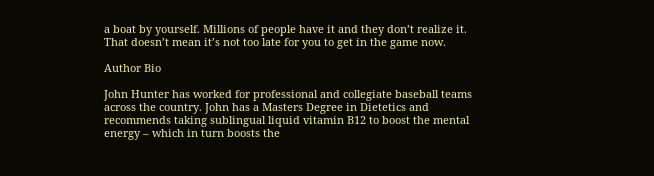a boat by yourself. Millions of people have it and they don’t realize it. That doesn’t mean it’s not too late for you to get in the game now.

Author Bio

John Hunter has worked for professional and collegiate baseball teams across the country. John has a Masters Degree in Dietetics and recommends taking sublingual liquid vitamin B12 to boost the mental energy – which in turn boosts the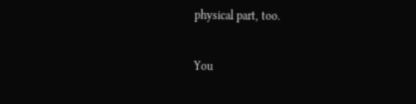physical part, too.

You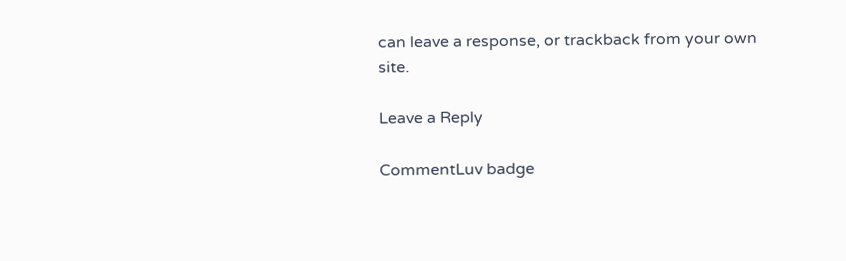can leave a response, or trackback from your own site.

Leave a Reply

CommentLuv badge